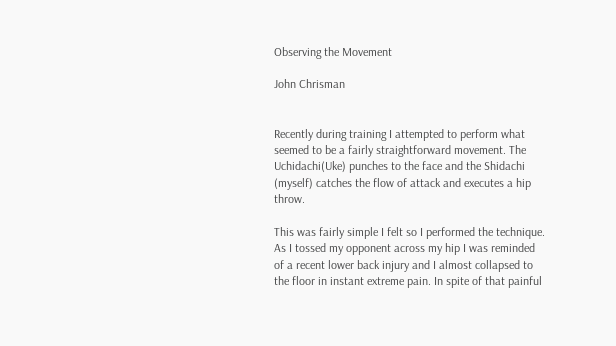Observing the Movement

John Chrisman


Recently during training I attempted to perform what seemed to be a fairly straightforward movement. The Uchidachi(Uke) punches to the face and the Shidachi (myself) catches the flow of attack and executes a hip throw.

This was fairly simple I felt so I performed the technique. As I tossed my opponent across my hip I was reminded of a recent lower back injury and I almost collapsed to the floor in instant extreme pain. In spite of that painful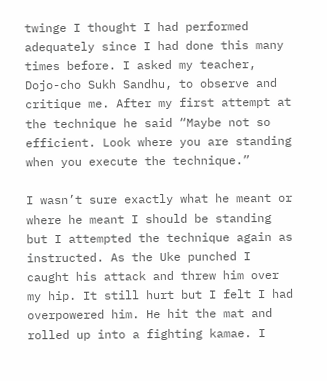twinge I thought I had performed adequately since I had done this many times before. I asked my teacher, Dojo-cho Sukh Sandhu, to observe and critique me. After my first attempt at the technique he said “Maybe not so efficient. Look where you are standing when you execute the technique.”

I wasn’t sure exactly what he meant or where he meant I should be standing but I attempted the technique again as instructed. As the Uke punched I caught his attack and threw him over my hip. It still hurt but I felt I had overpowered him. He hit the mat and rolled up into a fighting kamae. I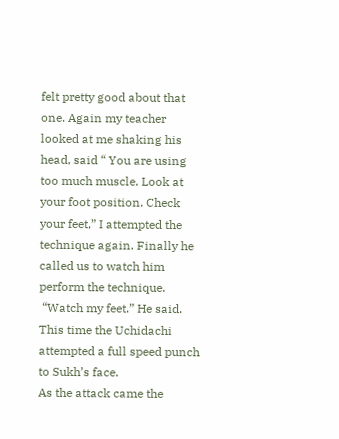felt pretty good about that one. Again my teacher looked at me shaking his head, said “ You are using too much muscle. Look at your foot position. Check your feet,” I attempted the technique again. Finally he called us to watch him perform the technique.
 “Watch my feet.” He said. This time the Uchidachi attempted a full speed punch to Sukh’s face.
As the attack came the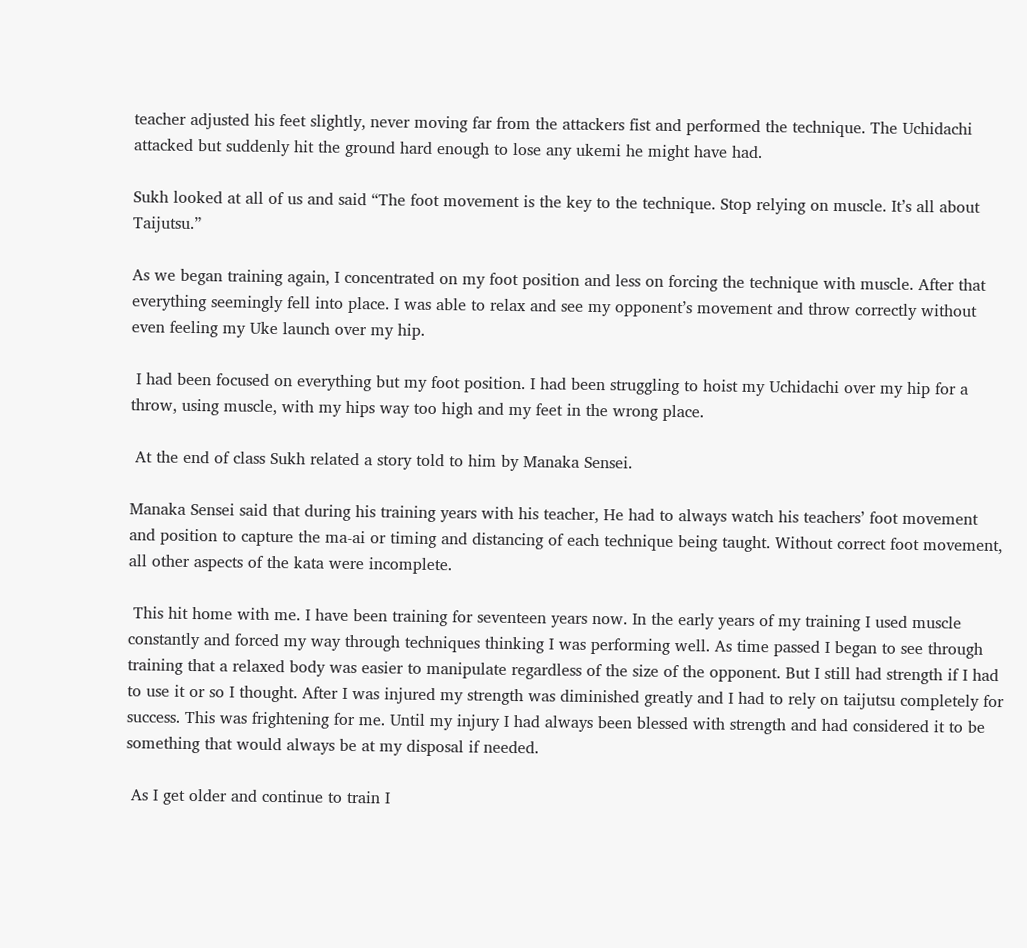teacher adjusted his feet slightly, never moving far from the attackers fist and performed the technique. The Uchidachi attacked but suddenly hit the ground hard enough to lose any ukemi he might have had.

Sukh looked at all of us and said “The foot movement is the key to the technique. Stop relying on muscle. It’s all about Taijutsu.”

As we began training again, I concentrated on my foot position and less on forcing the technique with muscle. After that everything seemingly fell into place. I was able to relax and see my opponent’s movement and throw correctly without even feeling my Uke launch over my hip.

 I had been focused on everything but my foot position. I had been struggling to hoist my Uchidachi over my hip for a throw, using muscle, with my hips way too high and my feet in the wrong place.

 At the end of class Sukh related a story told to him by Manaka Sensei.

Manaka Sensei said that during his training years with his teacher, He had to always watch his teachers’ foot movement and position to capture the ma-ai or timing and distancing of each technique being taught. Without correct foot movement, all other aspects of the kata were incomplete.

 This hit home with me. I have been training for seventeen years now. In the early years of my training I used muscle constantly and forced my way through techniques thinking I was performing well. As time passed I began to see through training that a relaxed body was easier to manipulate regardless of the size of the opponent. But I still had strength if I had to use it or so I thought. After I was injured my strength was diminished greatly and I had to rely on taijutsu completely for success. This was frightening for me. Until my injury I had always been blessed with strength and had considered it to be something that would always be at my disposal if needed.

 As I get older and continue to train I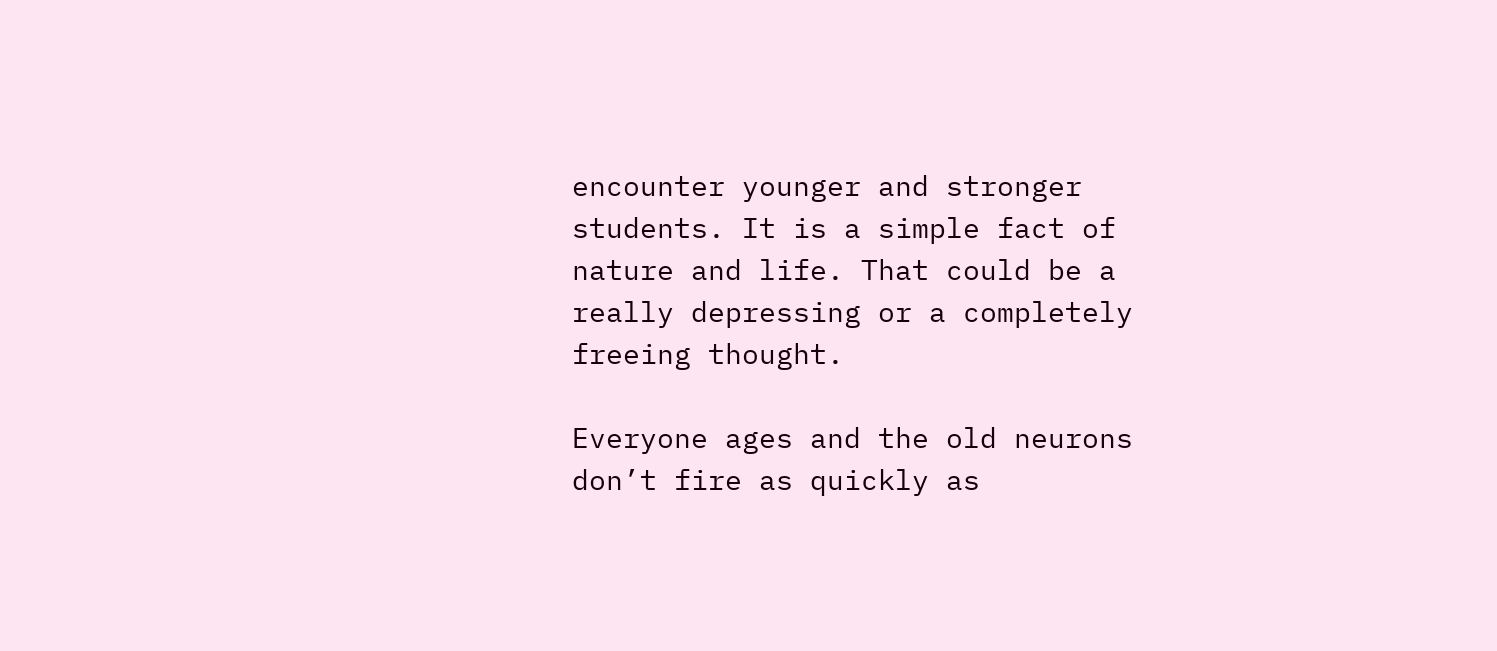encounter younger and stronger students. It is a simple fact of nature and life. That could be a really depressing or a completely freeing thought.

Everyone ages and the old neurons don’t fire as quickly as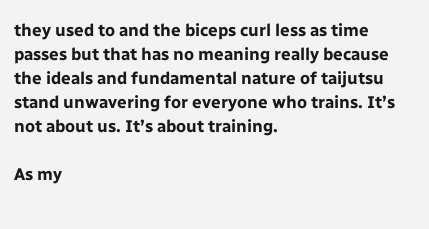they used to and the biceps curl less as time passes but that has no meaning really because the ideals and fundamental nature of taijutsu stand unwavering for everyone who trains. It’s not about us. It’s about training.

As my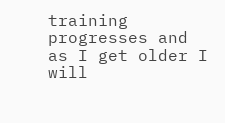training progresses and as I get older I will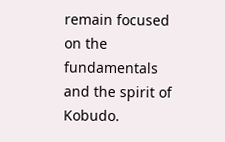remain focused on the fundamentals and the spirit of Kobudo.